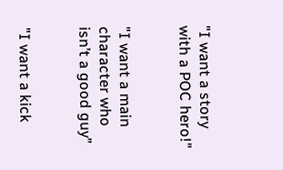"I want a story with a POC hero!"


"I want a main character who isn’t a good guy”


"I want a kick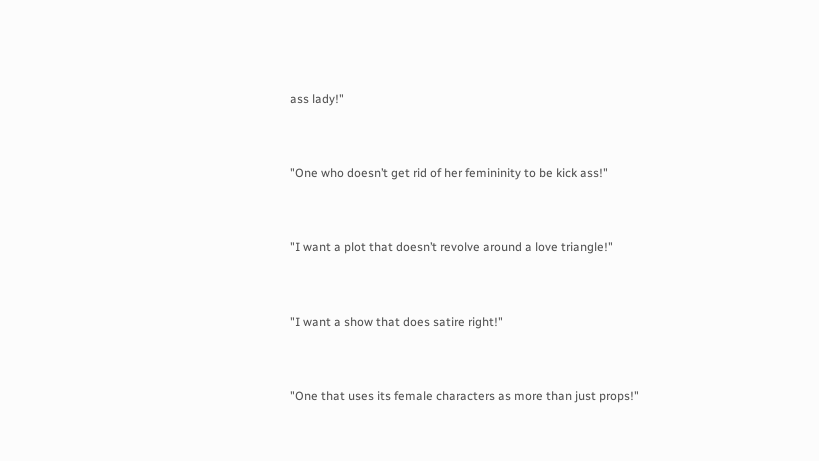ass lady!"


"One who doesn’t get rid of her femininity to be kick ass!"


"I want a plot that doesn’t revolve around a love triangle!"


"I want a show that does satire right!"


"One that uses its female characters as more than just props!"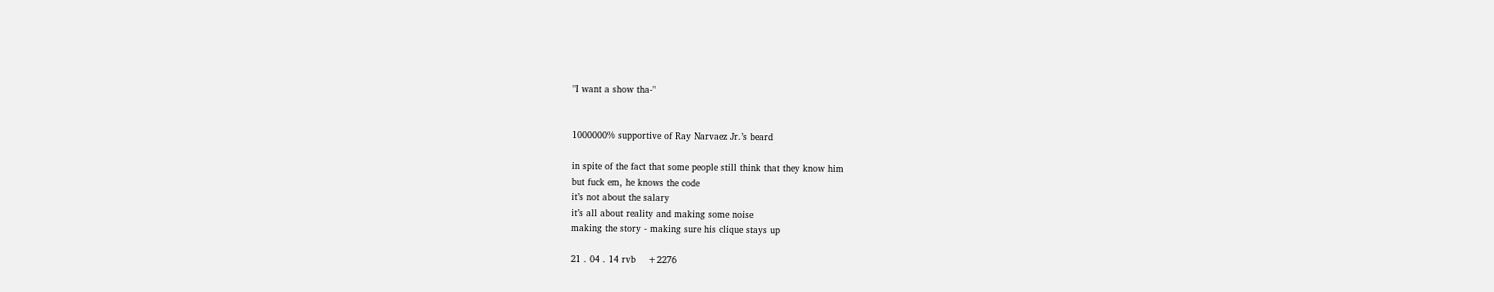"I want a show tha-"


1000000% supportive of Ray Narvaez Jr.’s beard

in spite of the fact that some people still think that they know him
but fuck em, he knows the code
it’s not about the salary
it’s all about reality and making some noise
making the story - making sure his clique stays up

21 . 04 . 14 rvb    +2276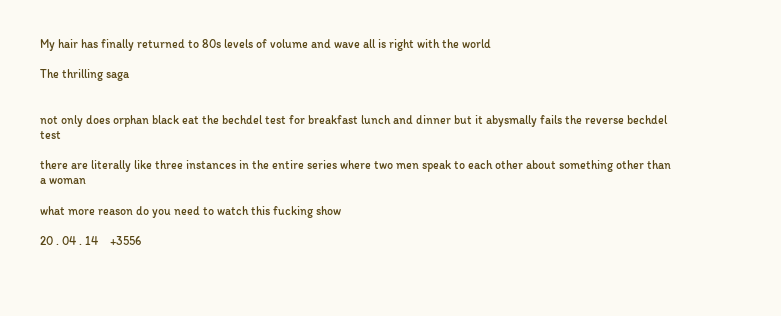My hair has finally returned to 80s levels of volume and wave all is right with the world

The thrilling saga


not only does orphan black eat the bechdel test for breakfast lunch and dinner but it abysmally fails the reverse bechdel test

there are literally like three instances in the entire series where two men speak to each other about something other than a woman

what more reason do you need to watch this fucking show

20 . 04 . 14    +3556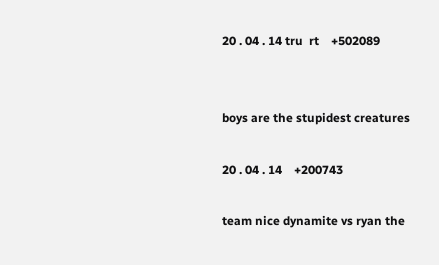20 . 04 . 14 tru  rt    +502089


boys are the stupidest creatures

20 . 04 . 14    +200743

team nice dynamite vs ryan the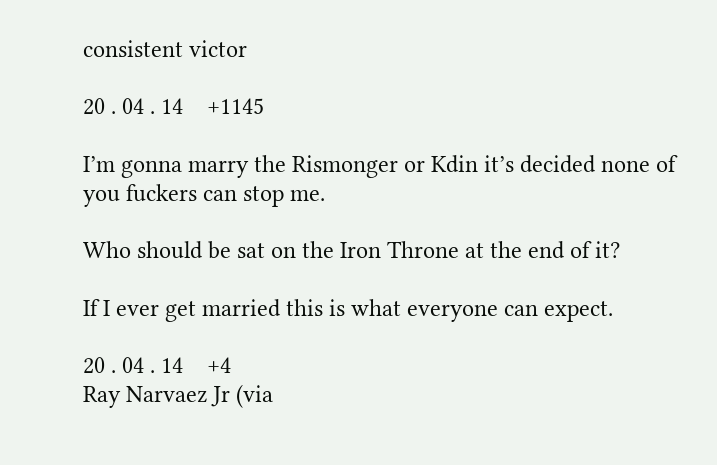consistent victor

20 . 04 . 14    +1145

I’m gonna marry the Rismonger or Kdin it’s decided none of you fuckers can stop me.

Who should be sat on the Iron Throne at the end of it?

If I ever get married this is what everyone can expect.

20 . 04 . 14    +4
Ray Narvaez Jr (via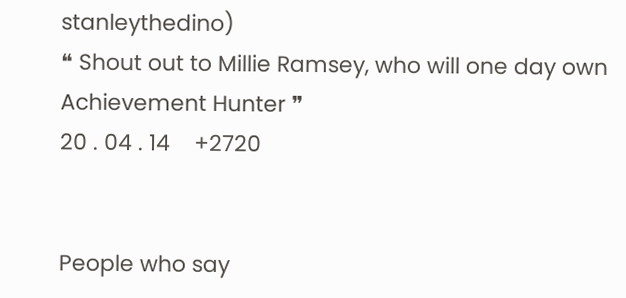stanleythedino)
❝ Shout out to Millie Ramsey, who will one day own Achievement Hunter ❞
20 . 04 . 14    +2720


People who say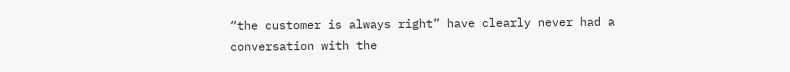“the customer is always right” have clearly never had a conversation with the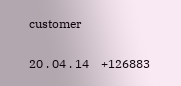customer

20 . 04 . 14    +126883